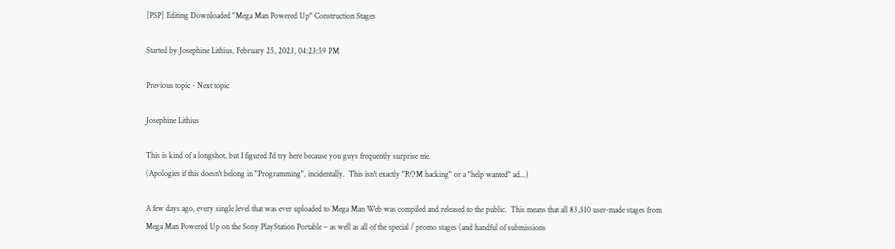[PSP] Editing Downloaded "Mega Man Powered Up" Construction Stages

Started by Josephine Lithius, February 25, 2023, 04:23:59 PM

Previous topic - Next topic

Josephine Lithius

This is kind of a longshot, but I figured I'd try here because you guys frequently surprise me.
(Apologies if this doesn't belong in "Programming", incidentally.  This isn't exactly "ROM hacking" or a "help wanted" ad...)

A few days ago, every single level that was ever uploaded to Mega Man Web was compiled and released to the public.  This means that all 83,310 user-made stages from Mega Man Powered Up on the Sony PlayStation Portable – as well as all of the special / promo stages (and handful of submissions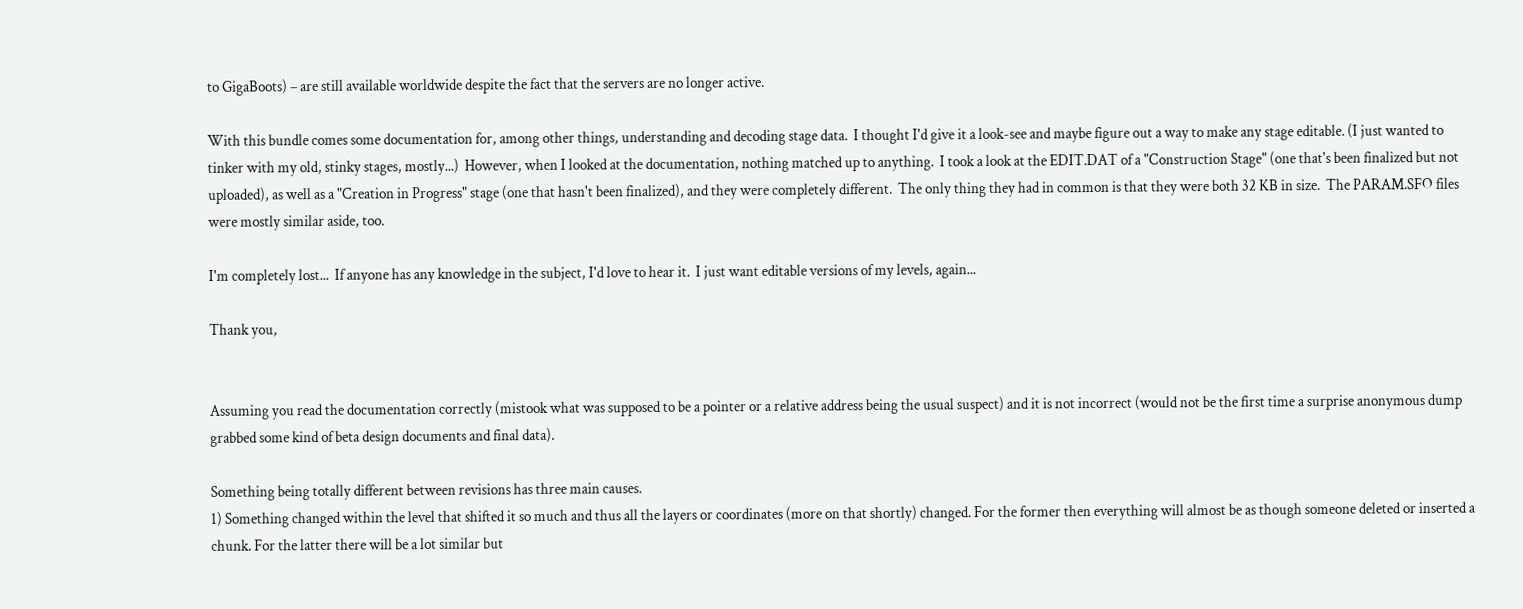to GigaBoots) – are still available worldwide despite the fact that the servers are no longer active.

With this bundle comes some documentation for, among other things, understanding and decoding stage data.  I thought I'd give it a look-see and maybe figure out a way to make any stage editable. (I just wanted to tinker with my old, stinky stages, mostly...)  However, when I looked at the documentation, nothing matched up to anything.  I took a look at the EDIT.DAT of a "Construction Stage" (one that's been finalized but not uploaded), as well as a "Creation in Progress" stage (one that hasn't been finalized), and they were completely different.  The only thing they had in common is that they were both 32 KB in size.  The PARAM.SFO files were mostly similar aside, too.

I'm completely lost...  If anyone has any knowledge in the subject, I'd love to hear it.  I just want editable versions of my levels, again...

Thank you,


Assuming you read the documentation correctly (mistook what was supposed to be a pointer or a relative address being the usual suspect) and it is not incorrect (would not be the first time a surprise anonymous dump grabbed some kind of beta design documents and final data).

Something being totally different between revisions has three main causes.
1) Something changed within the level that shifted it so much and thus all the layers or coordinates (more on that shortly) changed. For the former then everything will almost be as though someone deleted or inserted a chunk. For the latter there will be a lot similar but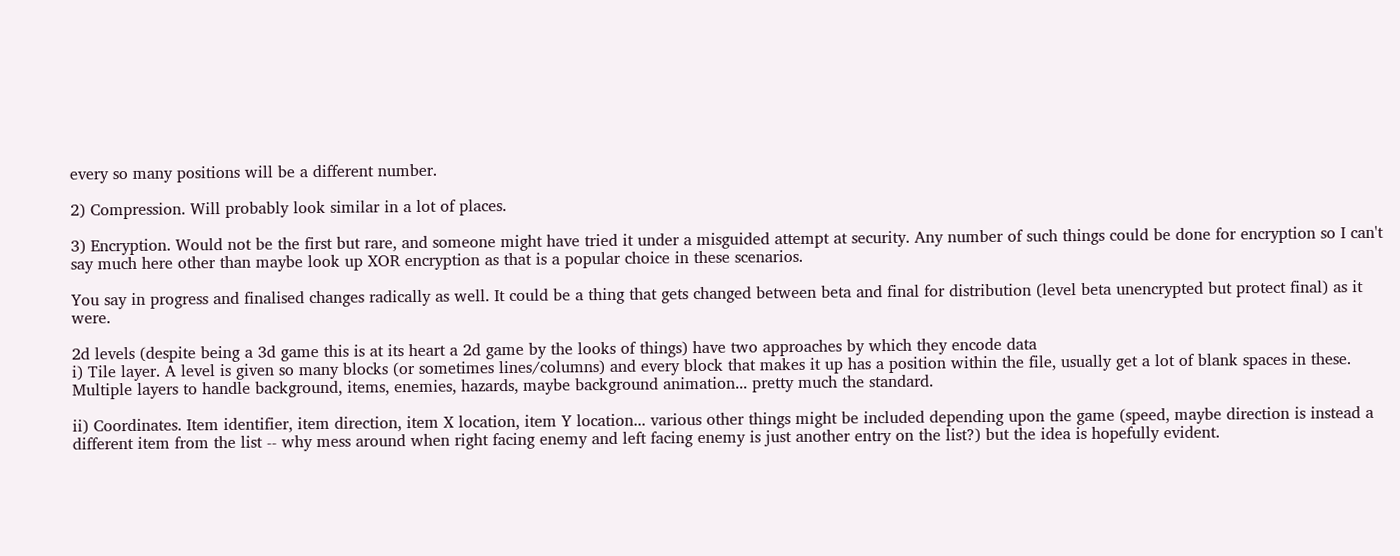every so many positions will be a different number.

2) Compression. Will probably look similar in a lot of places.

3) Encryption. Would not be the first but rare, and someone might have tried it under a misguided attempt at security. Any number of such things could be done for encryption so I can't say much here other than maybe look up XOR encryption as that is a popular choice in these scenarios.

You say in progress and finalised changes radically as well. It could be a thing that gets changed between beta and final for distribution (level beta unencrypted but protect final) as it were.

2d levels (despite being a 3d game this is at its heart a 2d game by the looks of things) have two approaches by which they encode data
i) Tile layer. A level is given so many blocks (or sometimes lines/columns) and every block that makes it up has a position within the file, usually get a lot of blank spaces in these. Multiple layers to handle background, items, enemies, hazards, maybe background animation... pretty much the standard.

ii) Coordinates. Item identifier, item direction, item X location, item Y location... various other things might be included depending upon the game (speed, maybe direction is instead a different item from the list -- why mess around when right facing enemy and left facing enemy is just another entry on the list?) but the idea is hopefully evident.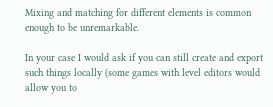Mixing and matching for different elements is common enough to be unremarkable.

In your case I would ask if you can still create and export such things locally (some games with level editors would allow you to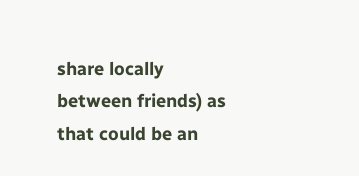share locally between friends) as that could be an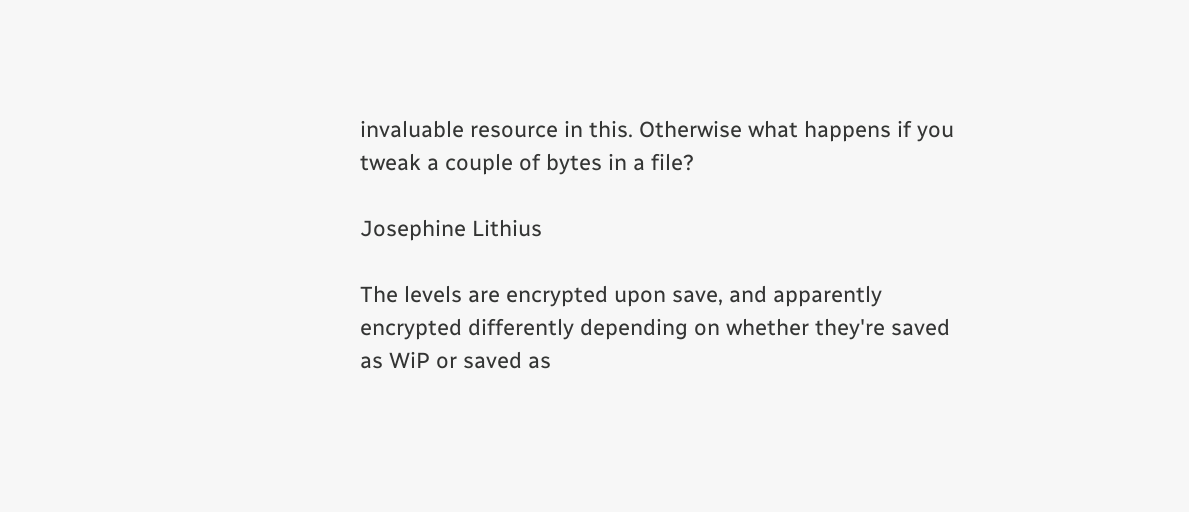invaluable resource in this. Otherwise what happens if you tweak a couple of bytes in a file?

Josephine Lithius

The levels are encrypted upon save, and apparently encrypted differently depending on whether they're saved as WiP or saved as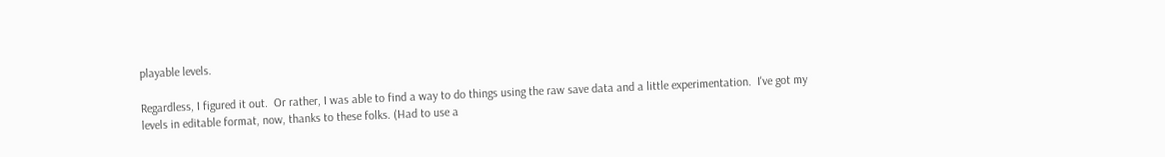playable levels.

Regardless, I figured it out.  Or rather, I was able to find a way to do things using the raw save data and a little experimentation.  I've got my levels in editable format, now, thanks to these folks. (Had to use a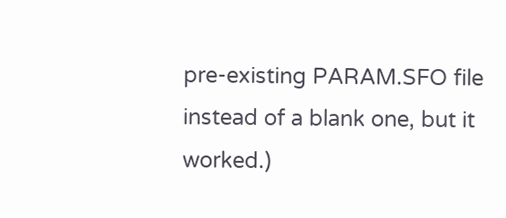pre-existing PARAM.SFO file instead of a blank one, but it worked.)